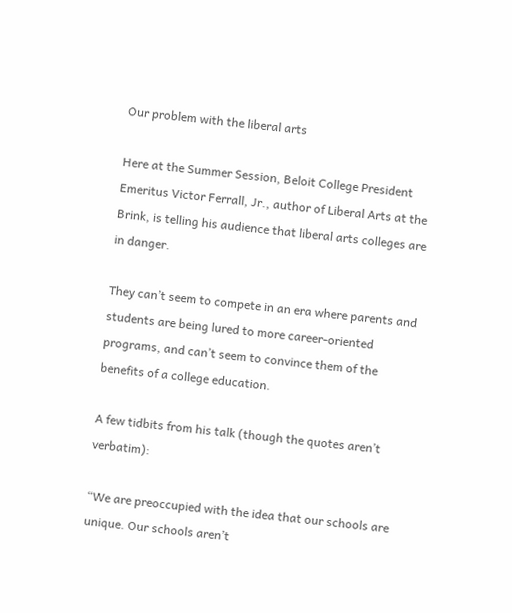Our problem with the liberal arts

Here at the Summer Session, Beloit College President Emeritus Victor Ferrall, Jr., author of Liberal Arts at the Brink, is telling his audience that liberal arts colleges are in danger.

They can’t seem to compete in an era where parents and students are being lured to more career-oriented programs, and can’t seem to convince them of the benefits of a college education.

A few tidbits from his talk (though the quotes aren’t verbatim):

“We are preoccupied with the idea that our schools are unique. Our schools aren’t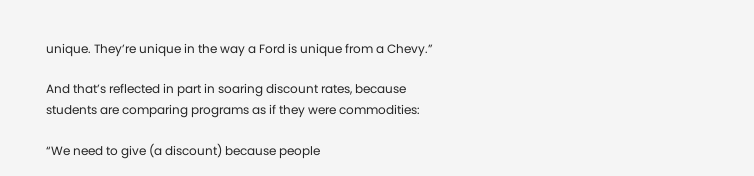unique. They’re unique in the way a Ford is unique from a Chevy.”

And that’s reflected in part in soaring discount rates, because students are comparing programs as if they were commodities:

“We need to give (a discount) because people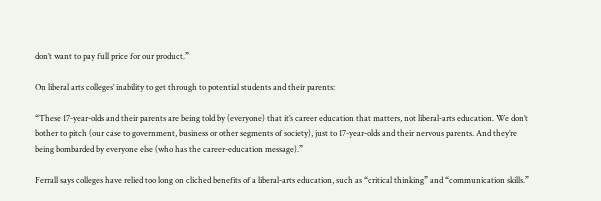don’t want to pay full price for our product.”

On liberal arts colleges’ inability to get through to potential students and their parents:

“These 17-year-olds and their parents are being told by (everyone) that it’s career education that matters, not liberal-arts education. We don’t bother to pitch (our case to government, business or other segments of society), just to 17-year-olds and their nervous parents. And they’re being bombarded by everyone else (who has the career-education message).”

Ferrall says colleges have relied too long on cliched benefits of a liberal-arts education, such as “critical thinking” and “communication skills.”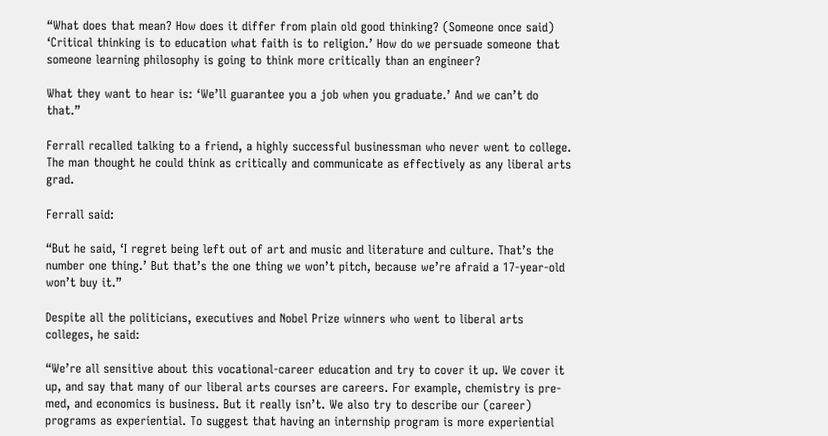“What does that mean? How does it differ from plain old good thinking? (Someone once said) ‘Critical thinking is to education what faith is to religion.’ How do we persuade someone that someone learning philosophy is going to think more critically than an engineer?

What they want to hear is: ‘We’ll guarantee you a job when you graduate.’ And we can’t do that.”

Ferrall recalled talking to a friend, a highly successful businessman who never went to college. The man thought he could think as critically and communicate as effectively as any liberal arts grad.

Ferrall said:

“But he said, ‘I regret being left out of art and music and literature and culture. That’s the number one thing.’ But that’s the one thing we won’t pitch, because we’re afraid a 17-year-old won’t buy it.”

Despite all the politicians, executives and Nobel Prize winners who went to liberal arts colleges, he said:

“We’re all sensitive about this vocational-career education and try to cover it up. We cover it up, and say that many of our liberal arts courses are careers. For example, chemistry is pre-med, and economics is business. But it really isn’t. We also try to describe our (career) programs as experiential. To suggest that having an internship program is more experiential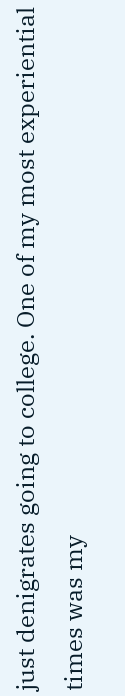just denigrates going to college. One of my most experiential times was my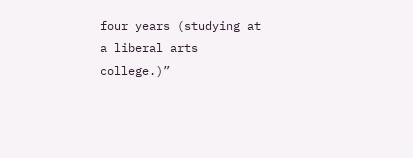four years (studying at a liberal arts college.)”